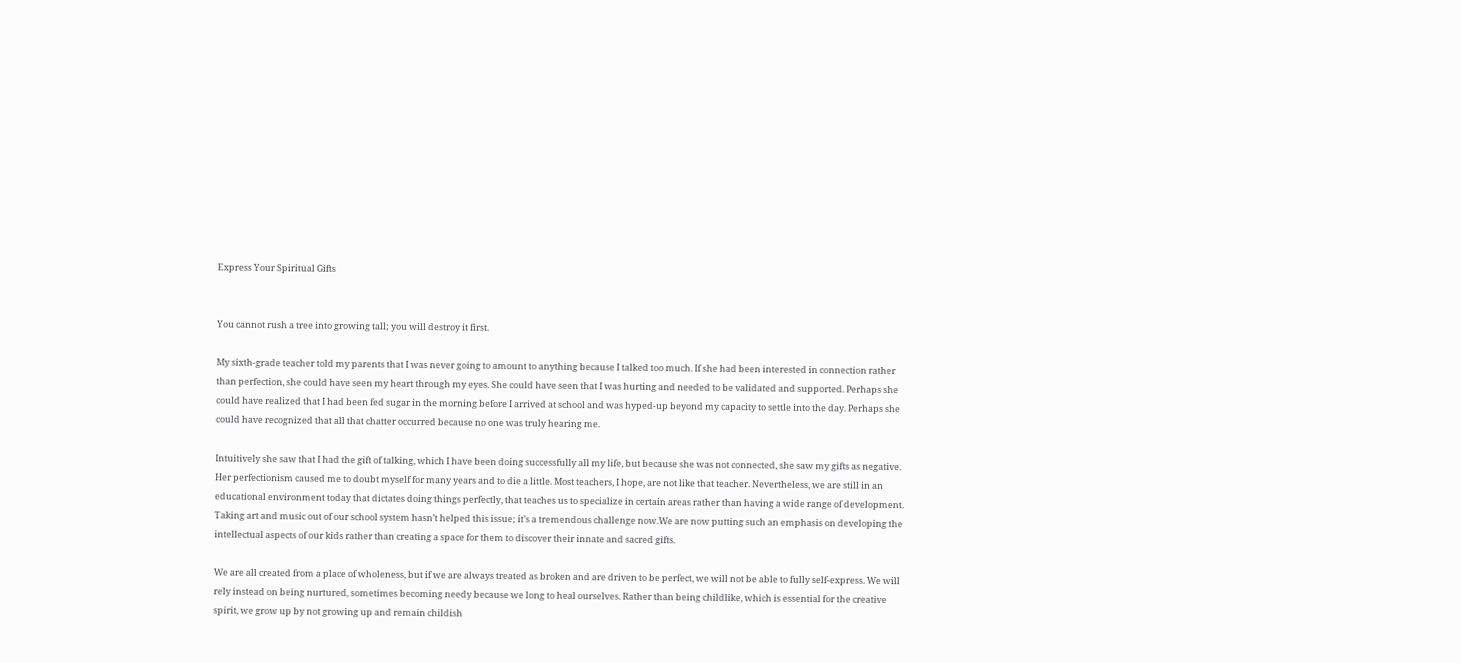Express Your Spiritual Gifts


You cannot rush a tree into growing tall; you will destroy it first.

My sixth-grade teacher told my parents that I was never going to amount to anything because I talked too much. If she had been interested in connection rather than perfection, she could have seen my heart through my eyes. She could have seen that I was hurting and needed to be validated and supported. Perhaps she could have realized that I had been fed sugar in the morning before I arrived at school and was hyped-up beyond my capacity to settle into the day. Perhaps she could have recognized that all that chatter occurred because no one was truly hearing me.

Intuitively she saw that I had the gift of talking, which I have been doing successfully all my life, but because she was not connected, she saw my gifts as negative. Her perfectionism caused me to doubt myself for many years and to die a little. Most teachers, I hope, are not like that teacher. Nevertheless, we are still in an educational environment today that dictates doing things perfectly, that teaches us to specialize in certain areas rather than having a wide range of development. Taking art and music out of our school system hasn’t helped this issue; it’s a tremendous challenge now.We are now putting such an emphasis on developing the intellectual aspects of our kids rather than creating a space for them to discover their innate and sacred gifts.

We are all created from a place of wholeness, but if we are always treated as broken and are driven to be perfect, we will not be able to fully self-express. We will rely instead on being nurtured, sometimes becoming needy because we long to heal ourselves. Rather than being childlike, which is essential for the creative spirit, we grow up by not growing up and remain childish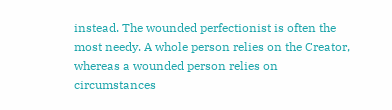instead. The wounded perfectionist is often the most needy. A whole person relies on the Creator, whereas a wounded person relies on circumstances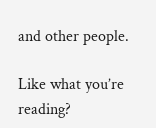and other people.

Like what you’re reading?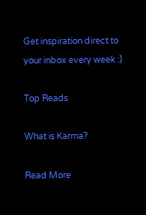Get inspiration direct to your inbox every week :)

Top Reads

What is Karma?

Read More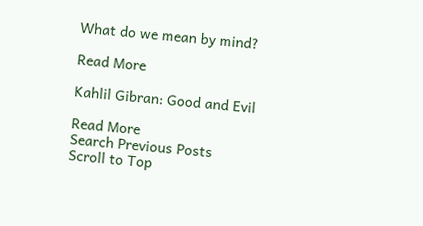What do we mean by mind?

Read More

Kahlil Gibran: Good and Evil

Read More
Search Previous Posts
Scroll to Top